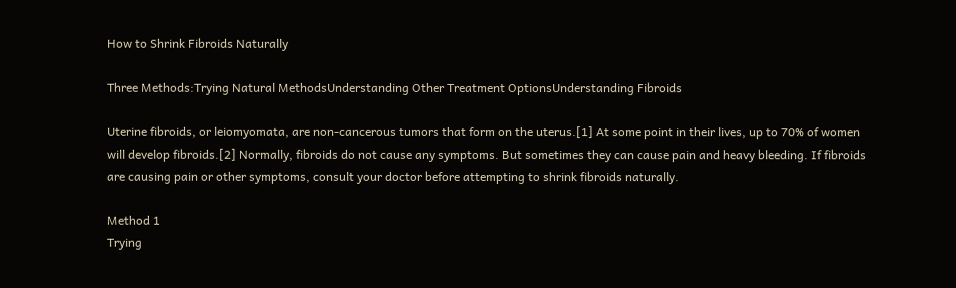How to Shrink Fibroids Naturally

Three Methods:Trying Natural MethodsUnderstanding Other Treatment OptionsUnderstanding Fibroids

Uterine fibroids, or leiomyomata, are non-cancerous tumors that form on the uterus.[1] At some point in their lives, up to 70% of women will develop fibroids.[2] Normally, fibroids do not cause any symptoms. But sometimes they can cause pain and heavy bleeding. If fibroids are causing pain or other symptoms, consult your doctor before attempting to shrink fibroids naturally.

Method 1
Trying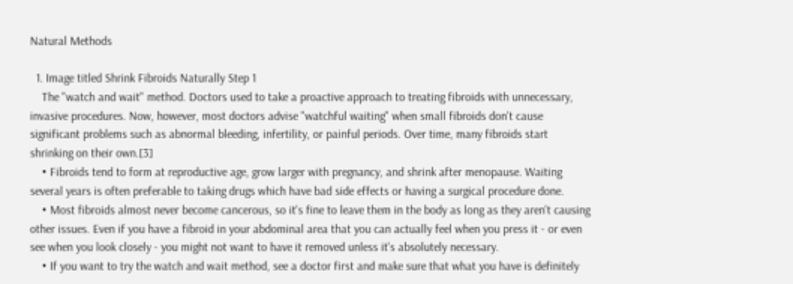Natural Methods

  1. Image titled Shrink Fibroids Naturally Step 1
    The "watch and wait" method. Doctors used to take a proactive approach to treating fibroids with unnecessary, invasive procedures. Now, however, most doctors advise "watchful waiting" when small fibroids don't cause significant problems such as abnormal bleeding, infertility, or painful periods. Over time, many fibroids start shrinking on their own.[3]
    • Fibroids tend to form at reproductive age, grow larger with pregnancy, and shrink after menopause. Waiting several years is often preferable to taking drugs which have bad side effects or having a surgical procedure done.
    • Most fibroids almost never become cancerous, so it's fine to leave them in the body as long as they aren't causing other issues. Even if you have a fibroid in your abdominal area that you can actually feel when you press it - or even see when you look closely - you might not want to have it removed unless it's absolutely necessary.
    • If you want to try the watch and wait method, see a doctor first and make sure that what you have is definitely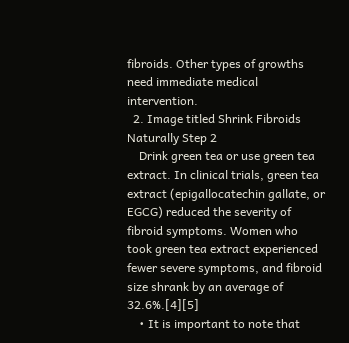fibroids. Other types of growths need immediate medical intervention.
  2. Image titled Shrink Fibroids Naturally Step 2
    Drink green tea or use green tea extract. In clinical trials, green tea extract (epigallocatechin gallate, or EGCG) reduced the severity of fibroid symptoms. Women who took green tea extract experienced fewer severe symptoms, and fibroid size shrank by an average of 32.6%.[4][5]
    • It is important to note that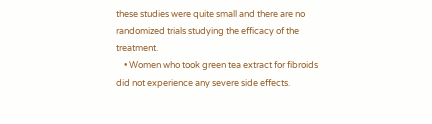these studies were quite small and there are no randomized trials studying the efficacy of the treatment.
    • Women who took green tea extract for fibroids did not experience any severe side effects.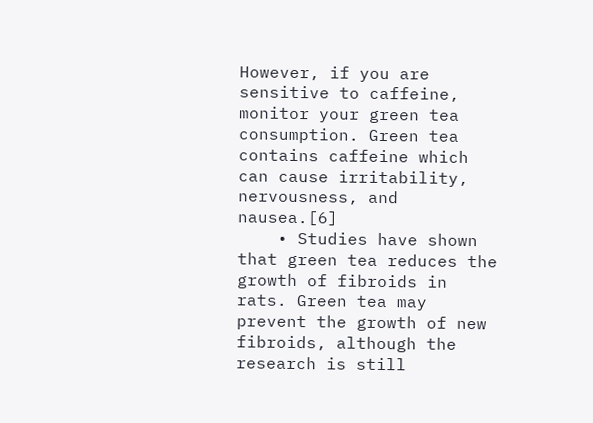However, if you are sensitive to caffeine, monitor your green tea consumption. Green tea contains caffeine which can cause irritability, nervousness, and nausea.[6]
    • Studies have shown that green tea reduces the growth of fibroids in rats. Green tea may prevent the growth of new fibroids, although the research is still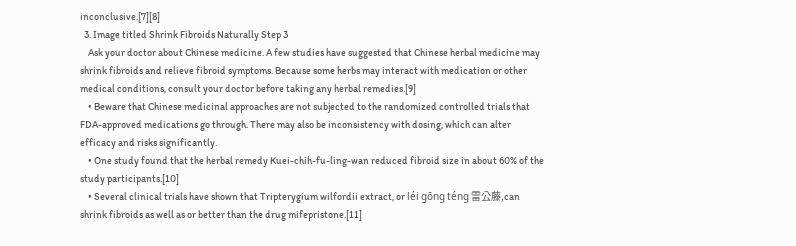inconclusive.[7][8]
  3. Image titled Shrink Fibroids Naturally Step 3
    Ask your doctor about Chinese medicine. A few studies have suggested that Chinese herbal medicine may shrink fibroids and relieve fibroid symptoms. Because some herbs may interact with medication or other medical conditions, consult your doctor before taking any herbal remedies.[9]
    • Beware that Chinese medicinal approaches are not subjected to the randomized controlled trials that FDA-approved medications go through. There may also be inconsistency with dosing, which can alter efficacy and risks significantly.
    • One study found that the herbal remedy Kuei-chih-fu-ling-wan reduced fibroid size in about 60% of the study participants.[10]
    • Several clinical trials have shown that Tripterygium wilfordii extract, or léi gōng téng 雷公藤,can shrink fibroids as well as or better than the drug mifepristone.[11]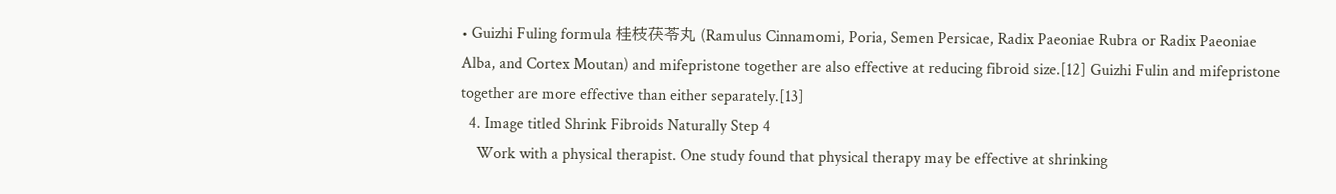• Guizhi Fuling formula 桂枝茯苓丸 (Ramulus Cinnamomi, Poria, Semen Persicae, Radix Paeoniae Rubra or Radix Paeoniae Alba, and Cortex Moutan) and mifepristone together are also effective at reducing fibroid size.[12] Guizhi Fulin and mifepristone together are more effective than either separately.[13]
  4. Image titled Shrink Fibroids Naturally Step 4
    Work with a physical therapist. One study found that physical therapy may be effective at shrinking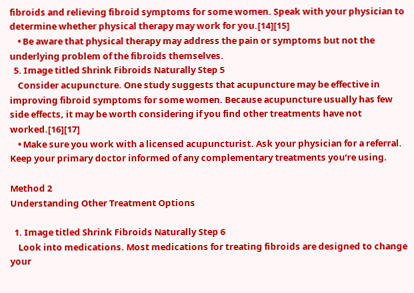fibroids and relieving fibroid symptoms for some women. Speak with your physician to determine whether physical therapy may work for you.[14][15]
    • Be aware that physical therapy may address the pain or symptoms but not the underlying problem of the fibroids themselves.
  5. Image titled Shrink Fibroids Naturally Step 5
    Consider acupuncture. One study suggests that acupuncture may be effective in improving fibroid symptoms for some women. Because acupuncture usually has few side effects, it may be worth considering if you find other treatments have not worked.[16][17]
    • Make sure you work with a licensed acupuncturist. Ask your physician for a referral. Keep your primary doctor informed of any complementary treatments you’re using.

Method 2
Understanding Other Treatment Options

  1. Image titled Shrink Fibroids Naturally Step 6
    Look into medications. Most medications for treating fibroids are designed to change your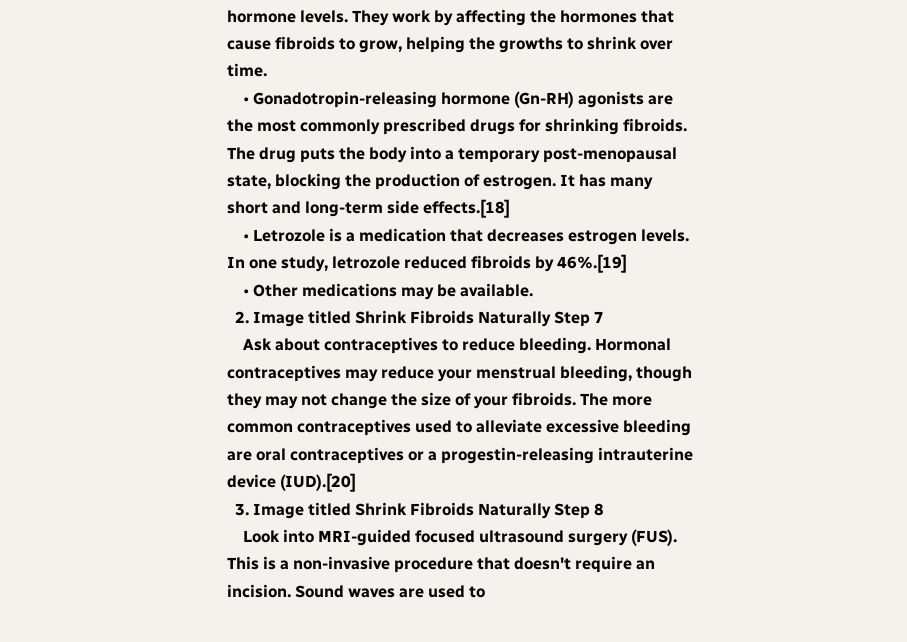hormone levels. They work by affecting the hormones that cause fibroids to grow, helping the growths to shrink over time.
    • Gonadotropin-releasing hormone (Gn-RH) agonists are the most commonly prescribed drugs for shrinking fibroids. The drug puts the body into a temporary post-menopausal state, blocking the production of estrogen. It has many short and long-term side effects.[18]
    • Letrozole is a medication that decreases estrogen levels. In one study, letrozole reduced fibroids by 46%.[19]
    • Other medications may be available.
  2. Image titled Shrink Fibroids Naturally Step 7
    Ask about contraceptives to reduce bleeding. Hormonal contraceptives may reduce your menstrual bleeding, though they may not change the size of your fibroids. The more common contraceptives used to alleviate excessive bleeding are oral contraceptives or a progestin-releasing intrauterine device (IUD).[20]
  3. Image titled Shrink Fibroids Naturally Step 8
    Look into MRI-guided focused ultrasound surgery (FUS). This is a non-invasive procedure that doesn't require an incision. Sound waves are used to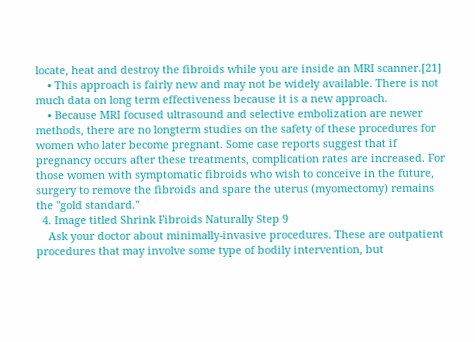locate, heat and destroy the fibroids while you are inside an MRI scanner.[21]
    • This approach is fairly new and may not be widely available. There is not much data on long term effectiveness because it is a new approach.
    • Because MRI focused ultrasound and selective embolization are newer methods, there are no longterm studies on the safety of these procedures for women who later become pregnant. Some case reports suggest that if pregnancy occurs after these treatments, complication rates are increased. For those women with symptomatic fibroids who wish to conceive in the future, surgery to remove the fibroids and spare the uterus (myomectomy) remains the "gold standard."
  4. Image titled Shrink Fibroids Naturally Step 9
    Ask your doctor about minimally-invasive procedures. These are outpatient procedures that may involve some type of bodily intervention, but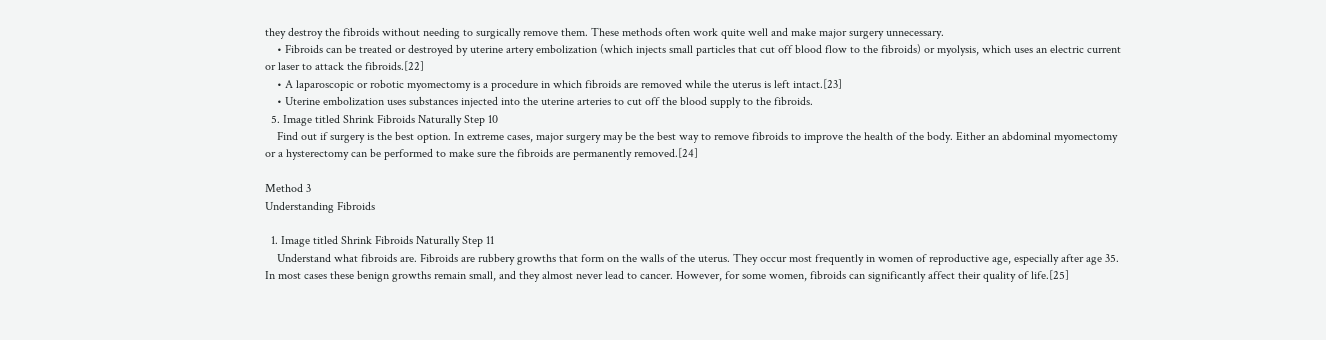they destroy the fibroids without needing to surgically remove them. These methods often work quite well and make major surgery unnecessary.
    • Fibroids can be treated or destroyed by uterine artery embolization (which injects small particles that cut off blood flow to the fibroids) or myolysis, which uses an electric current or laser to attack the fibroids.[22]
    • A laparoscopic or robotic myomectomy is a procedure in which fibroids are removed while the uterus is left intact.[23]
    • Uterine embolization uses substances injected into the uterine arteries to cut off the blood supply to the fibroids.
  5. Image titled Shrink Fibroids Naturally Step 10
    Find out if surgery is the best option. In extreme cases, major surgery may be the best way to remove fibroids to improve the health of the body. Either an abdominal myomectomy or a hysterectomy can be performed to make sure the fibroids are permanently removed.[24]

Method 3
Understanding Fibroids

  1. Image titled Shrink Fibroids Naturally Step 11
    Understand what fibroids are. Fibroids are rubbery growths that form on the walls of the uterus. They occur most frequently in women of reproductive age, especially after age 35. In most cases these benign growths remain small, and they almost never lead to cancer. However, for some women, fibroids can significantly affect their quality of life.[25]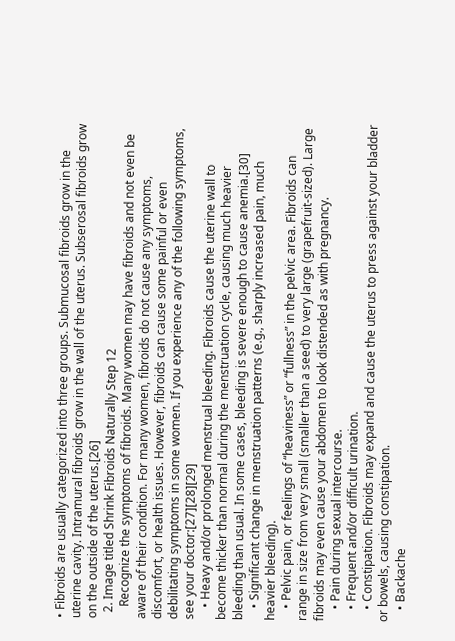• Fibroids are usually categorized into three groups. Submucosal fibroids grow in the uterine cavity. Intramural fibroids grow in the wall of the uterus. Subserosal fibroids grow on the outside of the uterus.[26]
  2. Image titled Shrink Fibroids Naturally Step 12
    Recognize the symptoms of fibroids. Many women may have fibroids and not even be aware of their condition. For many women, fibroids do not cause any symptoms, discomfort, or health issues. However, fibroids can cause some painful or even debilitating symptoms in some women. If you experience any of the following symptoms, see your doctor:[27][28][29]
    • Heavy and/or prolonged menstrual bleeding. Fibroids cause the uterine wall to become thicker than normal during the menstruation cycle, causing much heavier bleeding than usual. In some cases, bleeding is severe enough to cause anemia.[30]
    • Significant change in menstruation patterns (e.g., sharply increased pain, much heavier bleeding).
    • Pelvic pain, or feelings of “heaviness” or “fullness” in the pelvic area. Fibroids can range in size from very small (smaller than a seed) to very large (grapefruit-sized). Large fibroids may even cause your abdomen to look distended as with pregnancy.
    • Pain during sexual intercourse.
    • Frequent and/or difficult urination.
    • Constipation. Fibroids may expand and cause the uterus to press against your bladder or bowels, causing constipation.
    • Backache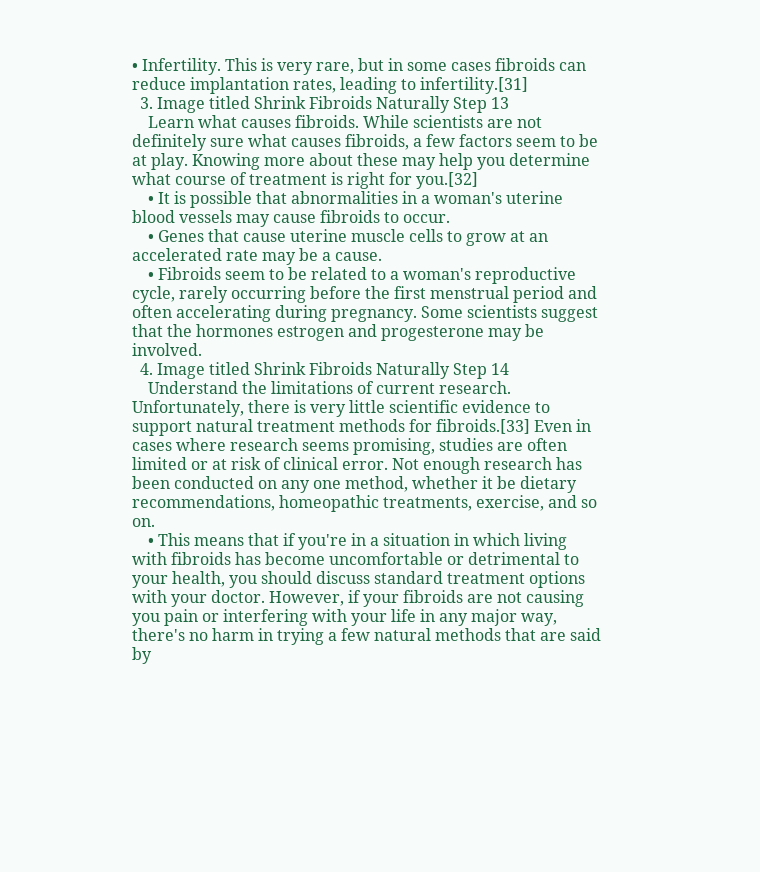• Infertility. This is very rare, but in some cases fibroids can reduce implantation rates, leading to infertility.[31]
  3. Image titled Shrink Fibroids Naturally Step 13
    Learn what causes fibroids. While scientists are not definitely sure what causes fibroids, a few factors seem to be at play. Knowing more about these may help you determine what course of treatment is right for you.[32]
    • It is possible that abnormalities in a woman's uterine blood vessels may cause fibroids to occur.
    • Genes that cause uterine muscle cells to grow at an accelerated rate may be a cause.
    • Fibroids seem to be related to a woman's reproductive cycle, rarely occurring before the first menstrual period and often accelerating during pregnancy. Some scientists suggest that the hormones estrogen and progesterone may be involved.
  4. Image titled Shrink Fibroids Naturally Step 14
    Understand the limitations of current research. Unfortunately, there is very little scientific evidence to support natural treatment methods for fibroids.[33] Even in cases where research seems promising, studies are often limited or at risk of clinical error. Not enough research has been conducted on any one method, whether it be dietary recommendations, homeopathic treatments, exercise, and so on.
    • This means that if you're in a situation in which living with fibroids has become uncomfortable or detrimental to your health, you should discuss standard treatment options with your doctor. However, if your fibroids are not causing you pain or interfering with your life in any major way, there's no harm in trying a few natural methods that are said by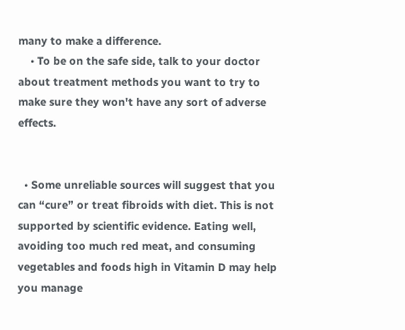many to make a difference.
    • To be on the safe side, talk to your doctor about treatment methods you want to try to make sure they won't have any sort of adverse effects.


  • Some unreliable sources will suggest that you can “cure” or treat fibroids with diet. This is not supported by scientific evidence. Eating well, avoiding too much red meat, and consuming vegetables and foods high in Vitamin D may help you manage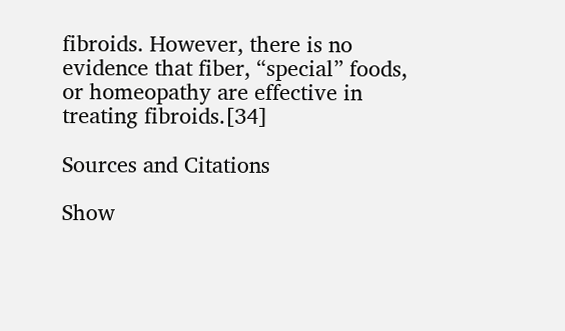fibroids. However, there is no evidence that fiber, “special” foods, or homeopathy are effective in treating fibroids.[34]

Sources and Citations

Show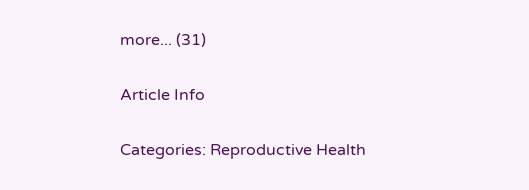more... (31)

Article Info

Categories: Reproductive Health